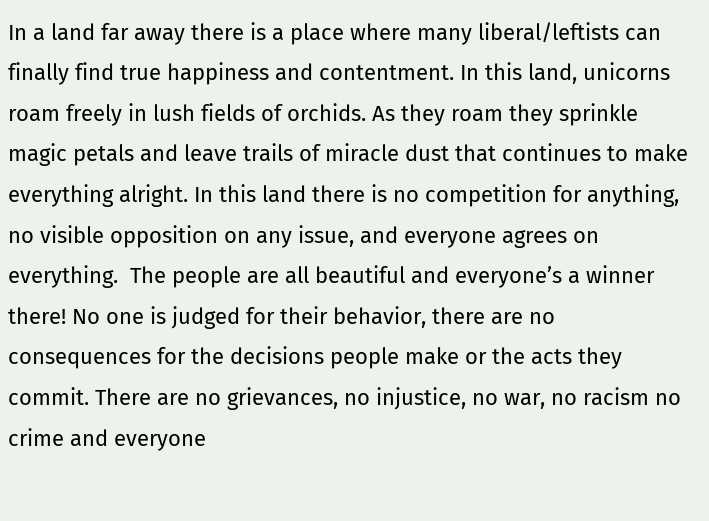In a land far away there is a place where many liberal/leftists can finally find true happiness and contentment. In this land, unicorns roam freely in lush fields of orchids. As they roam they sprinkle magic petals and leave trails of miracle dust that continues to make everything alright. In this land there is no competition for anything, no visible opposition on any issue, and everyone agrees on everything.  The people are all beautiful and everyone’s a winner there! No one is judged for their behavior, there are no consequences for the decisions people make or the acts they commit. There are no grievances, no injustice, no war, no racism no crime and everyone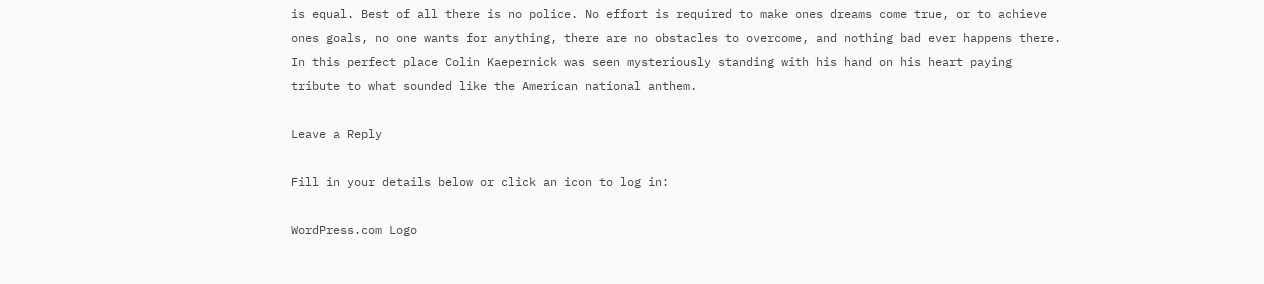is equal. Best of all there is no police. No effort is required to make ones dreams come true, or to achieve ones goals, no one wants for anything, there are no obstacles to overcome, and nothing bad ever happens there.  In this perfect place Colin Kaepernick was seen mysteriously standing with his hand on his heart paying tribute to what sounded like the American national anthem.

Leave a Reply

Fill in your details below or click an icon to log in:

WordPress.com Logo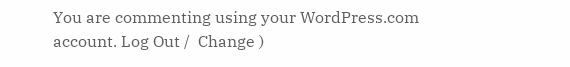You are commenting using your WordPress.com account. Log Out /  Change )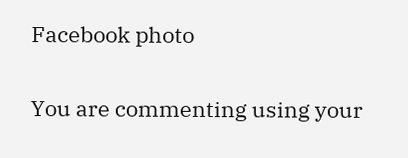Facebook photo

You are commenting using your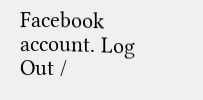Facebook account. Log Out /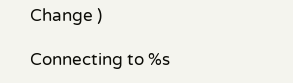Change )

Connecting to %s